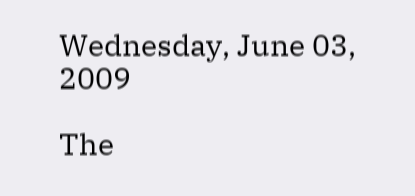Wednesday, June 03, 2009

The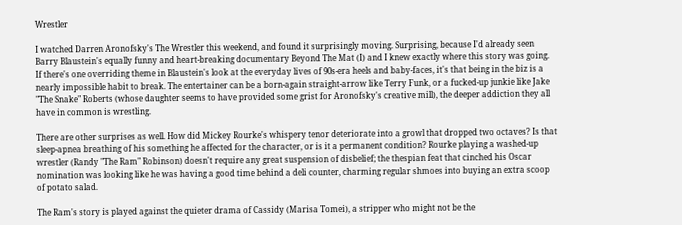Wrestler

I watched Darren Aronofsky's The Wrestler this weekend, and found it surprisingly moving. Surprising, because I'd already seen Barry Blaustein's equally funny and heart-breaking documentary Beyond The Mat (I) and I knew exactly where this story was going. If there's one overriding theme in Blaustein's look at the everyday lives of 90s-era heels and baby-faces, it's that being in the biz is a nearly impossible habit to break. The entertainer can be a born-again straight-arrow like Terry Funk, or a fucked-up junkie like Jake "The Snake" Roberts (whose daughter seems to have provided some grist for Aronofsky's creative mill), the deeper addiction they all have in common is wrestling.

There are other surprises as well. How did Mickey Rourke's whispery tenor deteriorate into a growl that dropped two octaves? Is that sleep-apnea breathing of his something he affected for the character, or is it a permanent condition? Rourke playing a washed-up wrestler (Randy "The Ram" Robinson) doesn't require any great suspension of disbelief; the thespian feat that cinched his Oscar nomination was looking like he was having a good time behind a deli counter, charming regular shmoes into buying an extra scoop of potato salad.

The Ram's story is played against the quieter drama of Cassidy (Marisa Tomei), a stripper who might not be the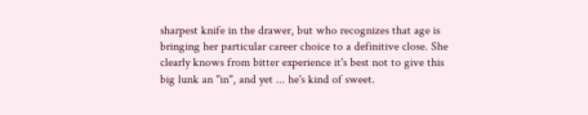sharpest knife in the drawer, but who recognizes that age is bringing her particular career choice to a definitive close. She clearly knows from bitter experience it's best not to give this big lunk an "in", and yet ... he's kind of sweet.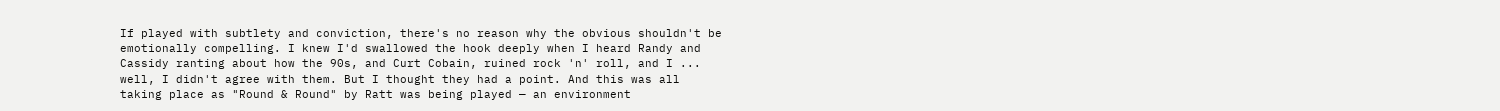If played with subtlety and conviction, there's no reason why the obvious shouldn't be emotionally compelling. I knew I'd swallowed the hook deeply when I heard Randy and Cassidy ranting about how the 90s, and Curt Cobain, ruined rock 'n' roll, and I ... well, I didn't agree with them. But I thought they had a point. And this was all taking place as "Round & Round" by Ratt was being played — an environment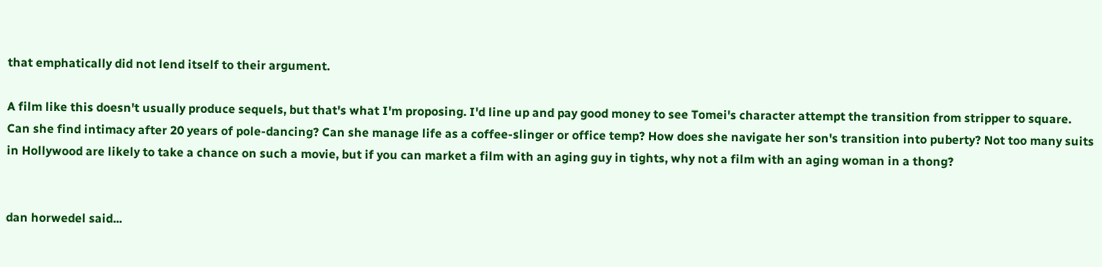that emphatically did not lend itself to their argument.

A film like this doesn't usually produce sequels, but that's what I'm proposing. I'd line up and pay good money to see Tomei's character attempt the transition from stripper to square. Can she find intimacy after 20 years of pole-dancing? Can she manage life as a coffee-slinger or office temp? How does she navigate her son's transition into puberty? Not too many suits in Hollywood are likely to take a chance on such a movie, but if you can market a film with an aging guy in tights, why not a film with an aging woman in a thong?


dan horwedel said...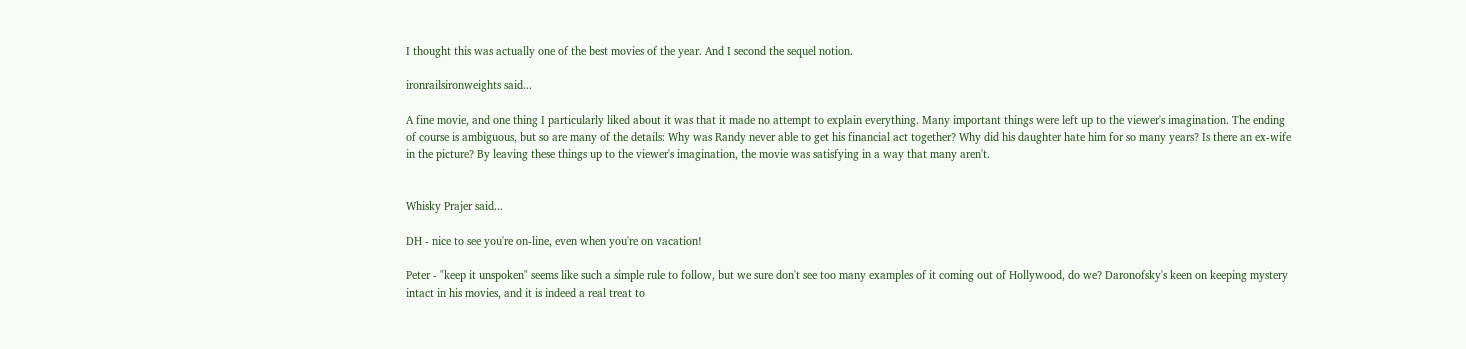I thought this was actually one of the best movies of the year. And I second the sequel notion.

ironrailsironweights said...

A fine movie, and one thing I particularly liked about it was that it made no attempt to explain everything. Many important things were left up to the viewer's imagination. The ending of course is ambiguous, but so are many of the details: Why was Randy never able to get his financial act together? Why did his daughter hate him for so many years? Is there an ex-wife in the picture? By leaving these things up to the viewer's imagination, the movie was satisfying in a way that many aren't.


Whisky Prajer said...

DH - nice to see you're on-line, even when you're on vacation!

Peter - "keep it unspoken" seems like such a simple rule to follow, but we sure don't see too many examples of it coming out of Hollywood, do we? Daronofsky's keen on keeping mystery intact in his movies, and it is indeed a real treat to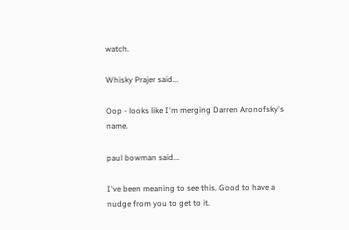watch.

Whisky Prajer said...

Oop - looks like I'm merging Darren Aronofsky's name.

paul bowman said...

I've been meaning to see this. Good to have a nudge from you to get to it.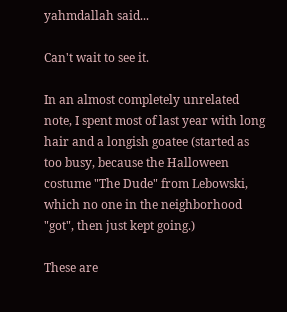yahmdallah said...

Can't wait to see it.

In an almost completely unrelated note, I spent most of last year with long hair and a longish goatee (started as too busy, because the Halloween costume "The Dude" from Lebowski, which no one in the neighborhood "got", then just kept going.)

These are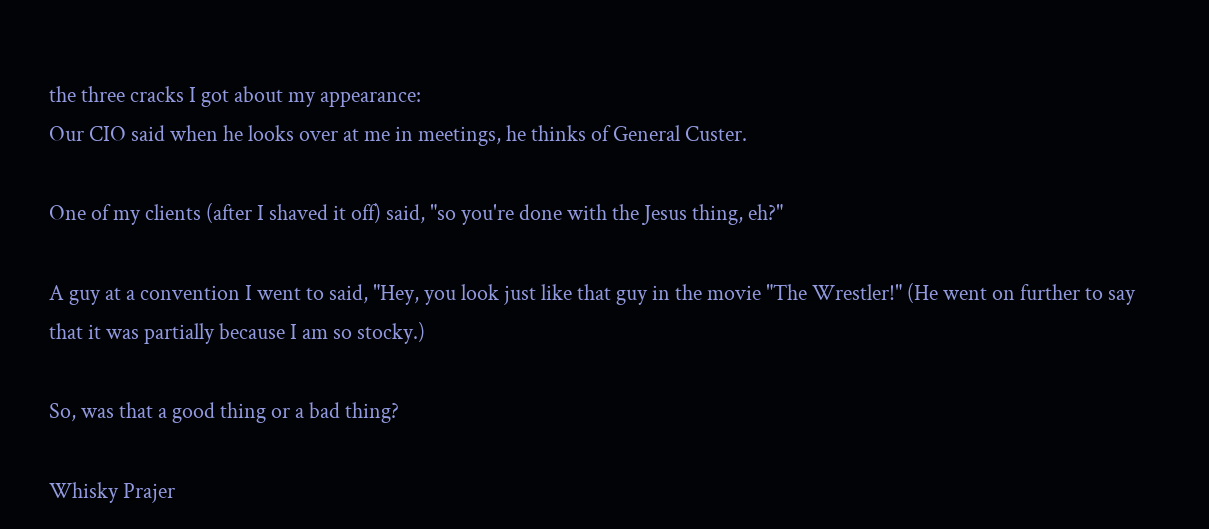the three cracks I got about my appearance:
Our CIO said when he looks over at me in meetings, he thinks of General Custer.

One of my clients (after I shaved it off) said, "so you're done with the Jesus thing, eh?"

A guy at a convention I went to said, "Hey, you look just like that guy in the movie "The Wrestler!" (He went on further to say that it was partially because I am so stocky.)

So, was that a good thing or a bad thing?

Whisky Prajer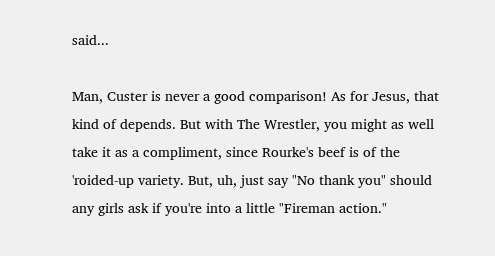said...

Man, Custer is never a good comparison! As for Jesus, that kind of depends. But with The Wrestler, you might as well take it as a compliment, since Rourke's beef is of the 'roided-up variety. But, uh, just say "No thank you" should any girls ask if you're into a little "Fireman action."